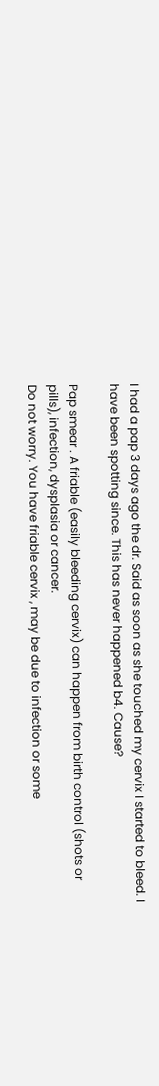I had a pap 3 days ago the dr. Said as soon as she touched my cervix I started to bleed. I have been spotting since. This has never happened b4. Cause?

Pap smear . A friable (easily bleeding cervix) can happen from birth control (shots or pills), infection, dysplasia or cancer.
Do not worry. You have friable cervix , may be due to infection or some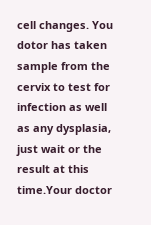cell changes. You dotor has taken sample from the cervix to test for infection as well as any dysplasia, just wait or the result at this time.Your doctor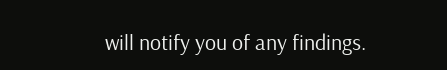will notify you of any findings.